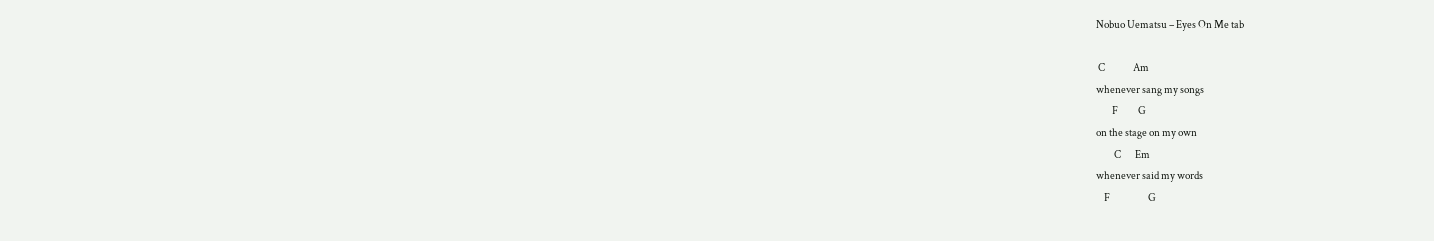Nobuo Uematsu – Eyes On Me tab

 C              Am
whenever sang my songs
        F          G
on the stage on my own
         C       Em
whenever said my words
    F                   G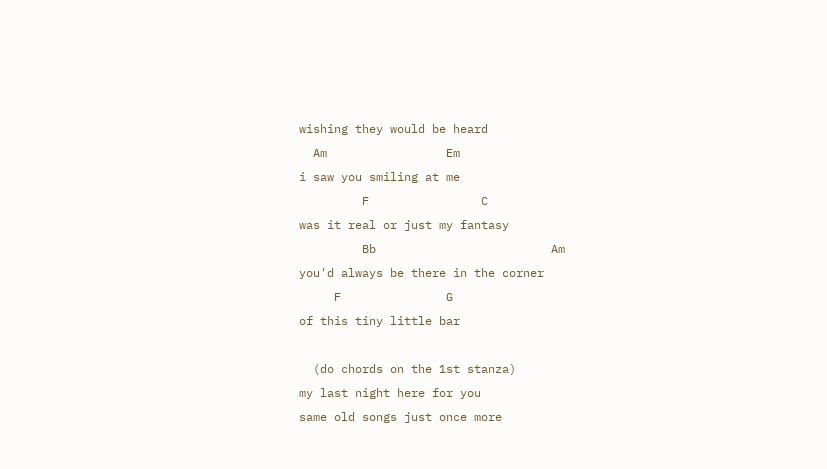wishing they would be heard
  Am                 Em
i saw you smiling at me
         F                C
was it real or just my fantasy
         Bb                         Am
you'd always be there in the corner
     F               G
of this tiny little bar

  (do chords on the 1st stanza)
my last night here for you
same old songs just once more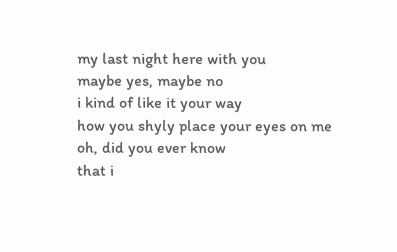my last night here with you
maybe yes, maybe no
i kind of like it your way
how you shyly place your eyes on me
oh, did you ever know
that i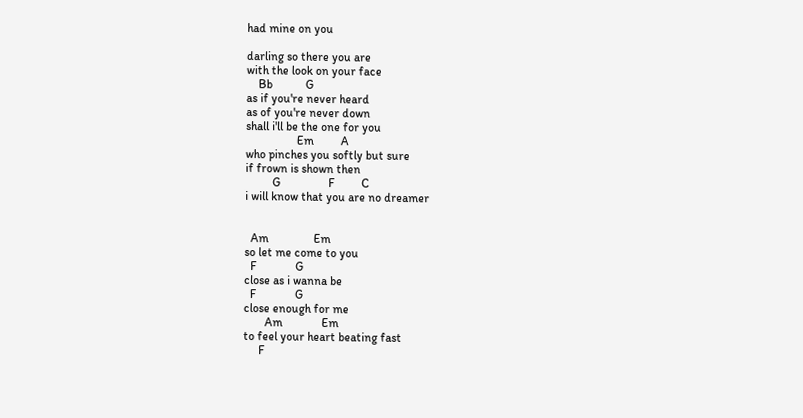had mine on you

darling so there you are
with the look on your face
    Bb           G
as if you're never heard
as of you're never down
shall i'll be the one for you
                 Em         A
who pinches you softly but sure
if frown is shown then
         G                F         C
i will know that you are no dreamer


  Am               Em
so let me come to you
  F             G
close as i wanna be
  F             G
close enough for me
       Am             Em
to feel your heart beating fast
     F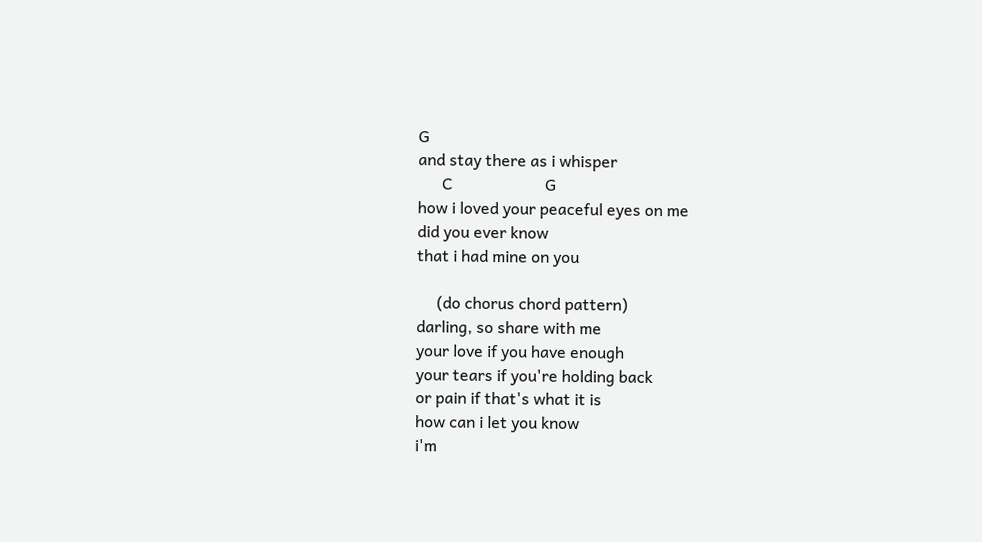G
and stay there as i whisper
      C                       G
how i loved your peaceful eyes on me
did you ever know
that i had mine on you

     (do chorus chord pattern)
darling, so share with me
your love if you have enough
your tears if you're holding back
or pain if that's what it is
how can i let you know
i'm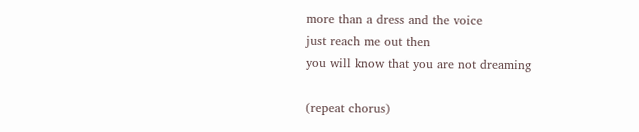more than a dress and the voice
just reach me out then
you will know that you are not dreaming

(repeat chorus)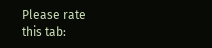Please rate this tab: